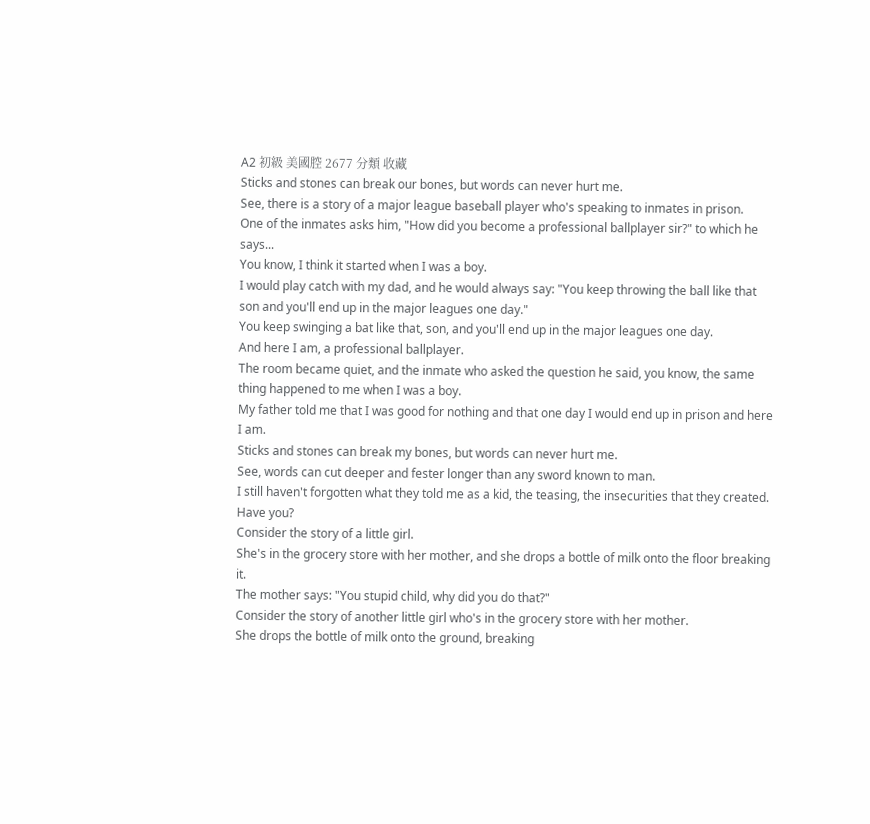A2 初級 美國腔 2677 分類 收藏
Sticks and stones can break our bones, but words can never hurt me.
See, there is a story of a major league baseball player who's speaking to inmates in prison.
One of the inmates asks him, "How did you become a professional ballplayer sir?" to which he says...
You know, I think it started when I was a boy.
I would play catch with my dad, and he would always say: "You keep throwing the ball like that son and you'll end up in the major leagues one day."
You keep swinging a bat like that, son, and you'll end up in the major leagues one day.
And here I am, a professional ballplayer.
The room became quiet, and the inmate who asked the question he said, you know, the same thing happened to me when I was a boy.
My father told me that I was good for nothing and that one day I would end up in prison and here I am.
Sticks and stones can break my bones, but words can never hurt me.
See, words can cut deeper and fester longer than any sword known to man.
I still haven't forgotten what they told me as a kid, the teasing, the insecurities that they created.
Have you?
Consider the story of a little girl.
She's in the grocery store with her mother, and she drops a bottle of milk onto the floor breaking it.
The mother says: "You stupid child, why did you do that?"
Consider the story of another little girl who's in the grocery store with her mother.
She drops the bottle of milk onto the ground, breaking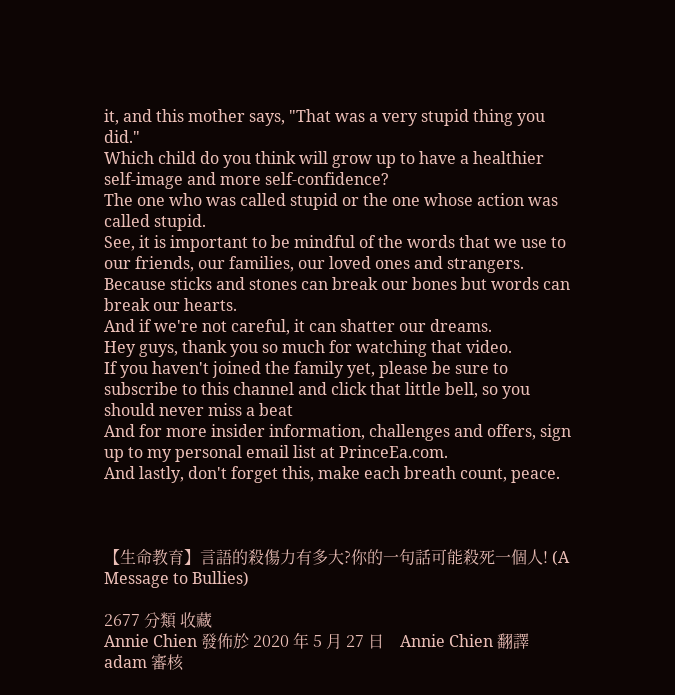it, and this mother says, "That was a very stupid thing you did."
Which child do you think will grow up to have a healthier self-image and more self-confidence?
The one who was called stupid or the one whose action was called stupid.
See, it is important to be mindful of the words that we use to our friends, our families, our loved ones and strangers.
Because sticks and stones can break our bones but words can break our hearts.
And if we're not careful, it can shatter our dreams.
Hey guys, thank you so much for watching that video.
If you haven't joined the family yet, please be sure to subscribe to this channel and click that little bell, so you should never miss a beat
And for more insider information, challenges and offers, sign up to my personal email list at PrinceEa.com.
And lastly, don't forget this, make each breath count, peace.



【生命教育】言語的殺傷力有多大?你的一句話可能殺死一個人! (A Message to Bullies)

2677 分類 收藏
Annie Chien 發佈於 2020 年 5 月 27 日    Annie Chien 翻譯    adam 審核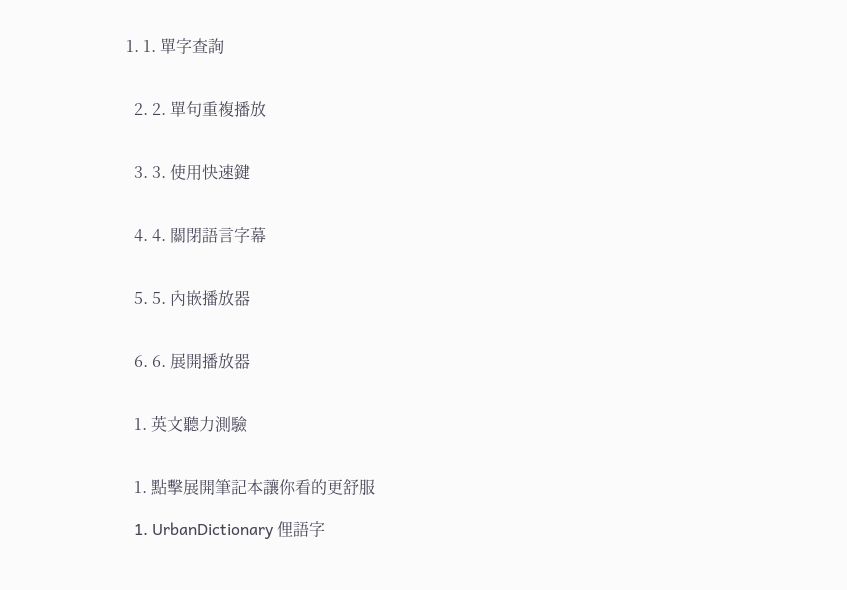1. 1. 單字查詢


  2. 2. 單句重複播放


  3. 3. 使用快速鍵


  4. 4. 關閉語言字幕


  5. 5. 內嵌播放器


  6. 6. 展開播放器


  1. 英文聽力測驗


  1. 點擊展開筆記本讓你看的更舒服

  1. UrbanDictionary 俚語字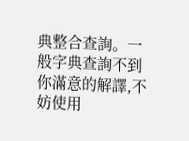典整合查詢。一般字典查詢不到你滿意的解譯,不妨使用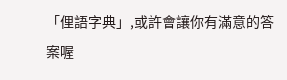「俚語字典」,或許會讓你有滿意的答案喔